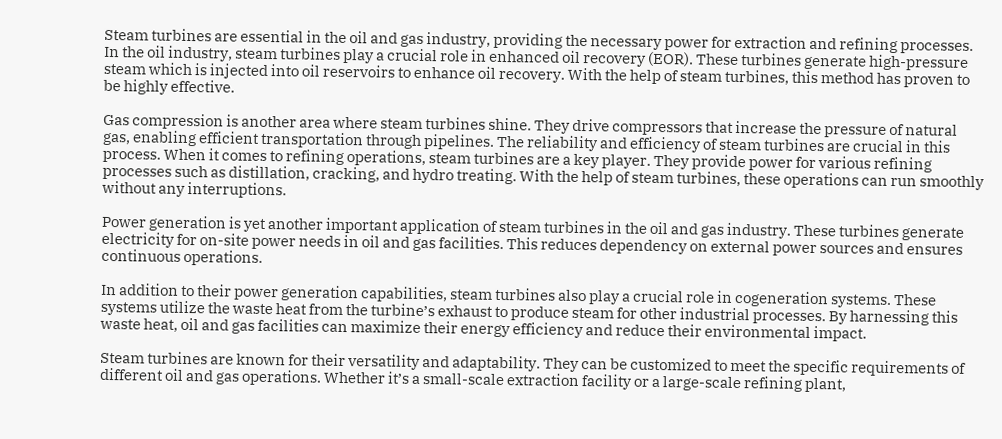Steam turbines are essential in the oil and gas industry, providing the necessary power for extraction and refining processes. In the oil industry, steam turbines play a crucial role in enhanced oil recovery (EOR). These turbines generate high-pressure steam which is injected into oil reservoirs to enhance oil recovery. With the help of steam turbines, this method has proven to be highly effective.

Gas compression is another area where steam turbines shine. They drive compressors that increase the pressure of natural gas, enabling efficient transportation through pipelines. The reliability and efficiency of steam turbines are crucial in this process. When it comes to refining operations, steam turbines are a key player. They provide power for various refining processes such as distillation, cracking, and hydro treating. With the help of steam turbines, these operations can run smoothly without any interruptions.

Power generation is yet another important application of steam turbines in the oil and gas industry. These turbines generate electricity for on-site power needs in oil and gas facilities. This reduces dependency on external power sources and ensures continuous operations.

In addition to their power generation capabilities, steam turbines also play a crucial role in cogeneration systems. These systems utilize the waste heat from the turbine’s exhaust to produce steam for other industrial processes. By harnessing this waste heat, oil and gas facilities can maximize their energy efficiency and reduce their environmental impact.

Steam turbines are known for their versatility and adaptability. They can be customized to meet the specific requirements of different oil and gas operations. Whether it’s a small-scale extraction facility or a large-scale refining plant,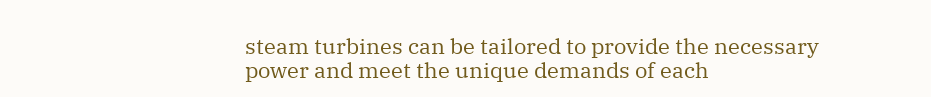steam turbines can be tailored to provide the necessary power and meet the unique demands of each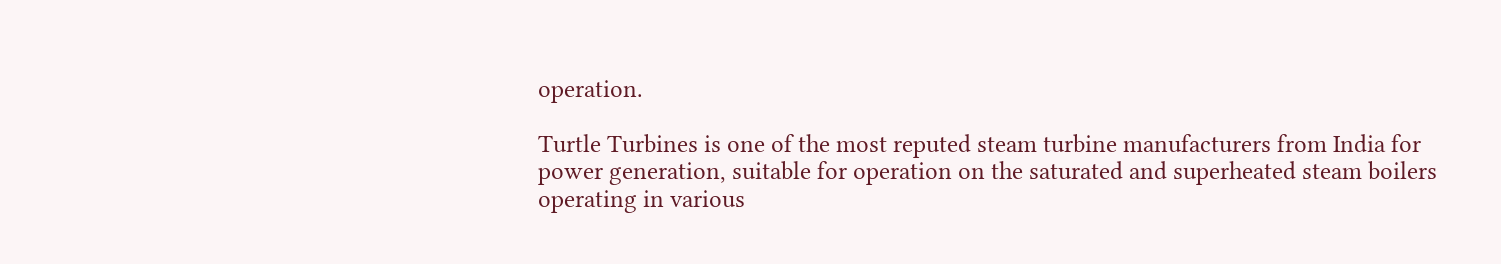operation.

Turtle Turbines is one of the most reputed steam turbine manufacturers from India for power generation, suitable for operation on the saturated and superheated steam boilers operating in various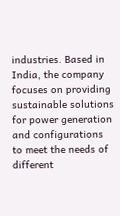industries. Based in India, the company focuses on providing sustainable solutions for power generation and configurations to meet the needs of different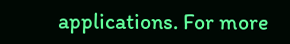applications. For more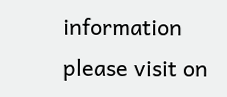information please visit on